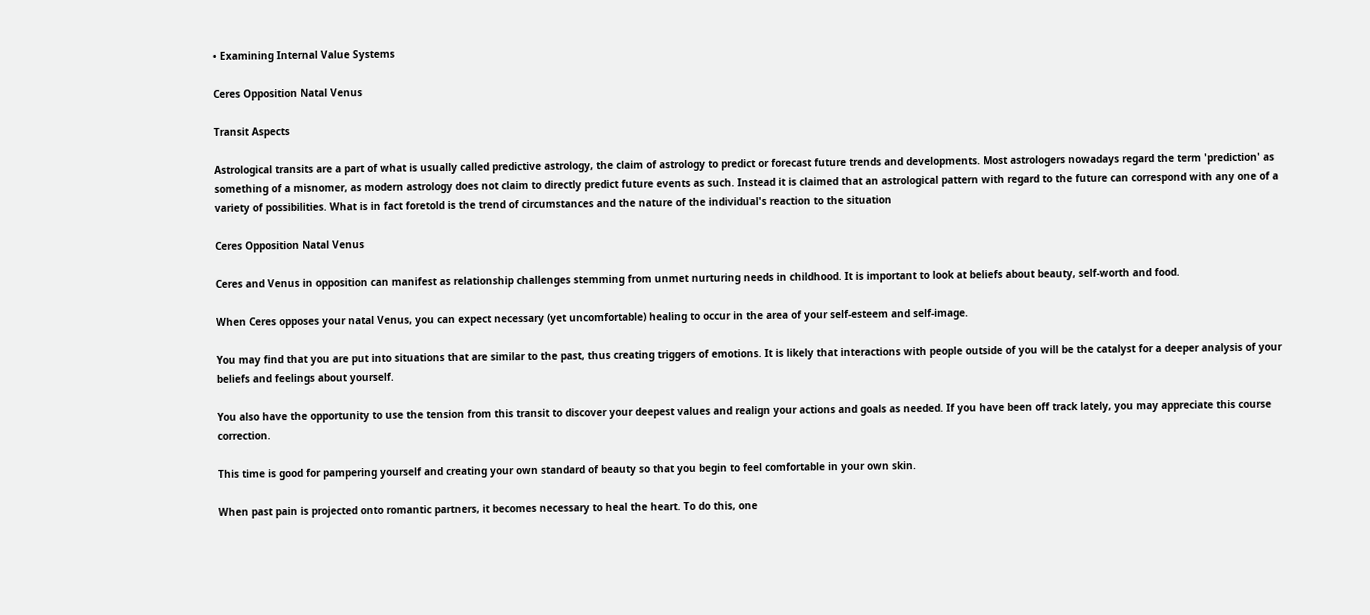• Examining Internal Value Systems

Ceres Opposition Natal Venus

Transit Aspects

Astrological transits are a part of what is usually called predictive astrology, the claim of astrology to predict or forecast future trends and developments. Most astrologers nowadays regard the term 'prediction' as something of a misnomer, as modern astrology does not claim to directly predict future events as such. Instead it is claimed that an astrological pattern with regard to the future can correspond with any one of a variety of possibilities. What is in fact foretold is the trend of circumstances and the nature of the individual's reaction to the situation

Ceres Opposition Natal Venus

Ceres and Venus in opposition can manifest as relationship challenges stemming from unmet nurturing needs in childhood. It is important to look at beliefs about beauty, self-worth and food.

When Ceres opposes your natal Venus, you can expect necessary (yet uncomfortable) healing to occur in the area of your self-esteem and self-image.

You may find that you are put into situations that are similar to the past, thus creating triggers of emotions. It is likely that interactions with people outside of you will be the catalyst for a deeper analysis of your beliefs and feelings about yourself.

You also have the opportunity to use the tension from this transit to discover your deepest values and realign your actions and goals as needed. If you have been off track lately, you may appreciate this course correction.

This time is good for pampering yourself and creating your own standard of beauty so that you begin to feel comfortable in your own skin.

When past pain is projected onto romantic partners, it becomes necessary to heal the heart. To do this, one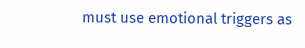must use emotional triggers as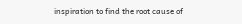inspiration to find the root cause of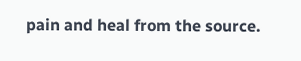pain and heal from the source.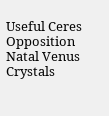Useful Ceres Opposition Natal Venus Crystals